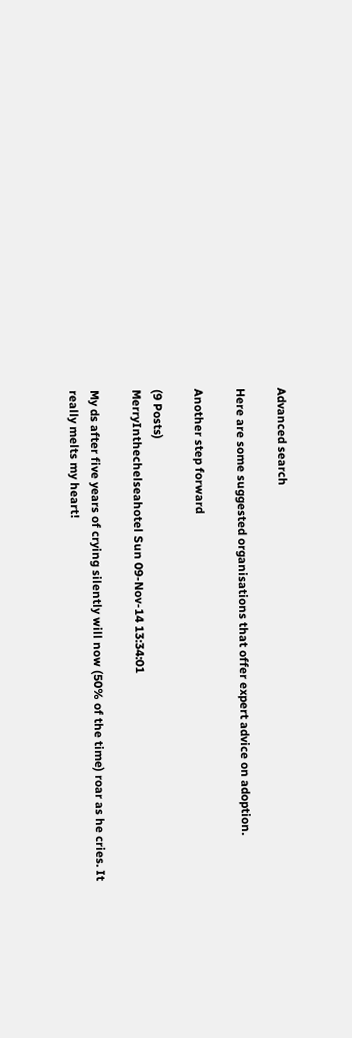Advanced search

Here are some suggested organisations that offer expert advice on adoption.

Another step forward

(9 Posts)
MerryInthechelseahotel Sun 09-Nov-14 13:34:01

My ds after five years of crying silently will now (50% of the time) roar as he cries. It really melts my heart!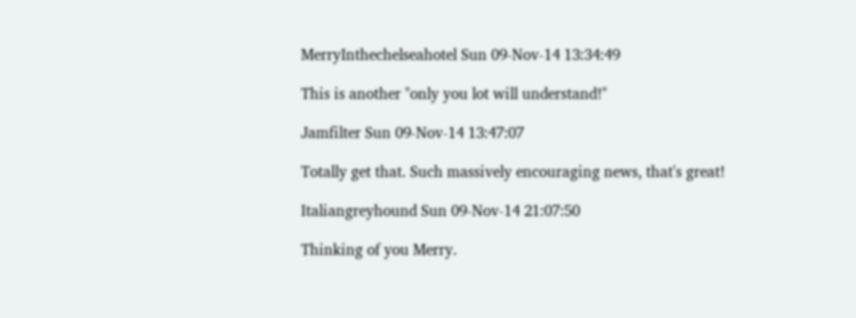MerryInthechelseahotel Sun 09-Nov-14 13:34:49

This is another "only you lot will understand!"

Jamfilter Sun 09-Nov-14 13:47:07

Totally get that. Such massively encouraging news, that's great!

Italiangreyhound Sun 09-Nov-14 21:07:50

Thinking of you Merry.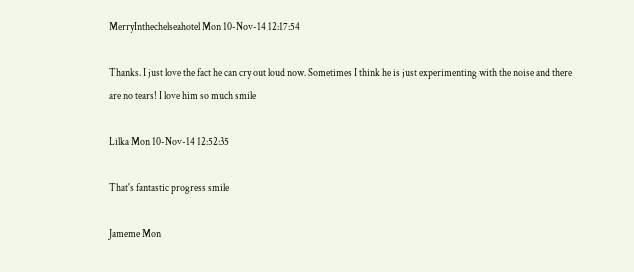MerryInthechelseahotel Mon 10-Nov-14 12:17:54

Thanks. I just love the fact he can cry out loud now. Sometimes I think he is just experimenting with the noise and there are no tears! I love him so much smile

Lilka Mon 10-Nov-14 12:52:35

That's fantastic progress smile

Jameme Mon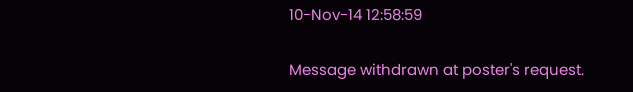10-Nov-14 12:58:59

Message withdrawn at poster's request.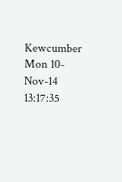Kewcumber Mon 10-Nov-14 13:17:35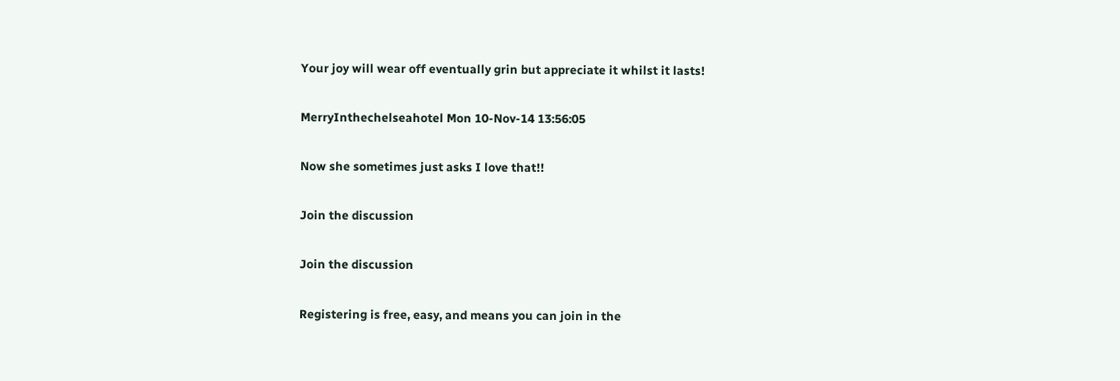Your joy will wear off eventually grin but appreciate it whilst it lasts!

MerryInthechelseahotel Mon 10-Nov-14 13:56:05

Now she sometimes just asks I love that!!

Join the discussion

Join the discussion

Registering is free, easy, and means you can join in the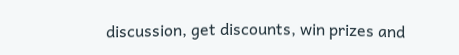discussion, get discounts, win prizes and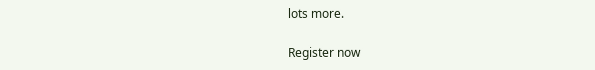lots more.

Register now